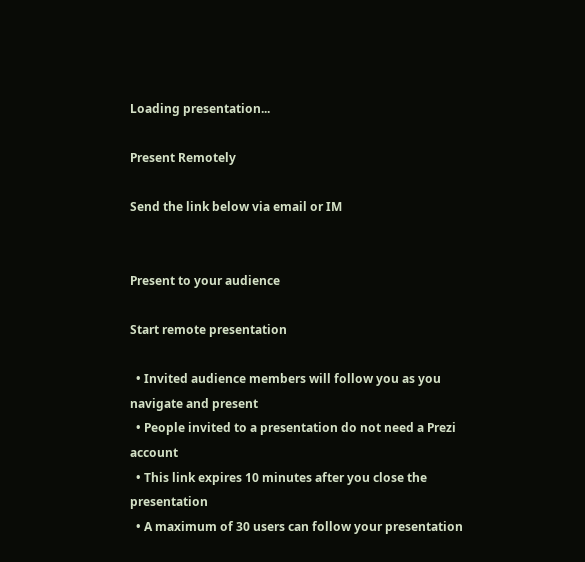Loading presentation...

Present Remotely

Send the link below via email or IM


Present to your audience

Start remote presentation

  • Invited audience members will follow you as you navigate and present
  • People invited to a presentation do not need a Prezi account
  • This link expires 10 minutes after you close the presentation
  • A maximum of 30 users can follow your presentation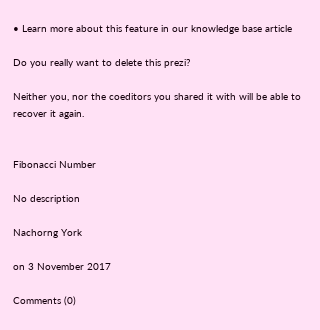• Learn more about this feature in our knowledge base article

Do you really want to delete this prezi?

Neither you, nor the coeditors you shared it with will be able to recover it again.


Fibonacci Number

No description

Nachorng York

on 3 November 2017

Comments (0)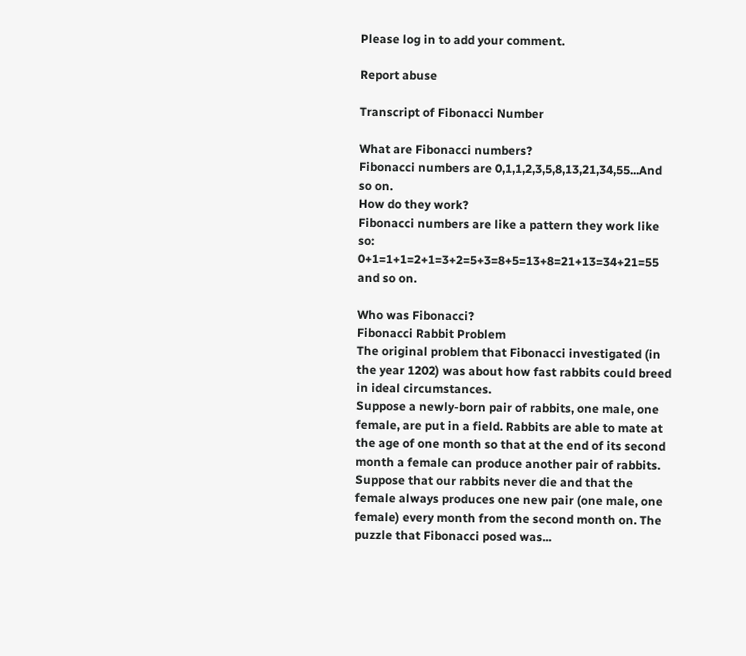Please log in to add your comment.

Report abuse

Transcript of Fibonacci Number

What are Fibonacci numbers?
Fibonacci numbers are 0,1,1,2,3,5,8,13,21,34,55...And so on.
How do they work?
Fibonacci numbers are like a pattern they work like so:
0+1=1+1=2+1=3+2=5+3=8+5=13+8=21+13=34+21=55 and so on.

Who was Fibonacci?
Fibonacci Rabbit Problem
The original problem that Fibonacci investigated (in the year 1202) was about how fast rabbits could breed in ideal circumstances.
Suppose a newly-born pair of rabbits, one male, one female, are put in a field. Rabbits are able to mate at the age of one month so that at the end of its second month a female can produce another pair of rabbits. Suppose that our rabbits never die and that the female always produces one new pair (one male, one female) every month from the second month on. The puzzle that Fibonacci posed was...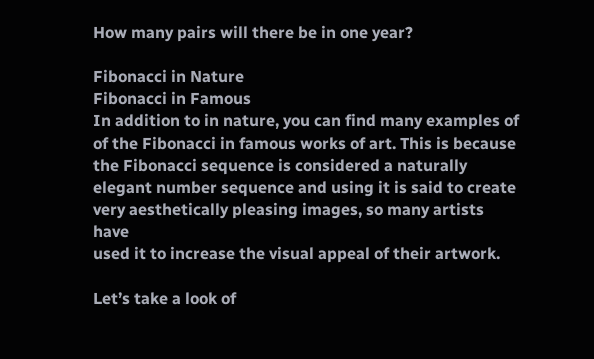How many pairs will there be in one year?

Fibonacci in Nature
Fibonacci in Famous
In addition to in nature, you can find many examples of
of the Fibonacci in famous works of art. This is because
the Fibonacci sequence is considered a naturally
elegant number sequence and using it is said to create
very aesthetically pleasing images, so many artists have
used it to increase the visual appeal of their artwork.

Let’s take a look of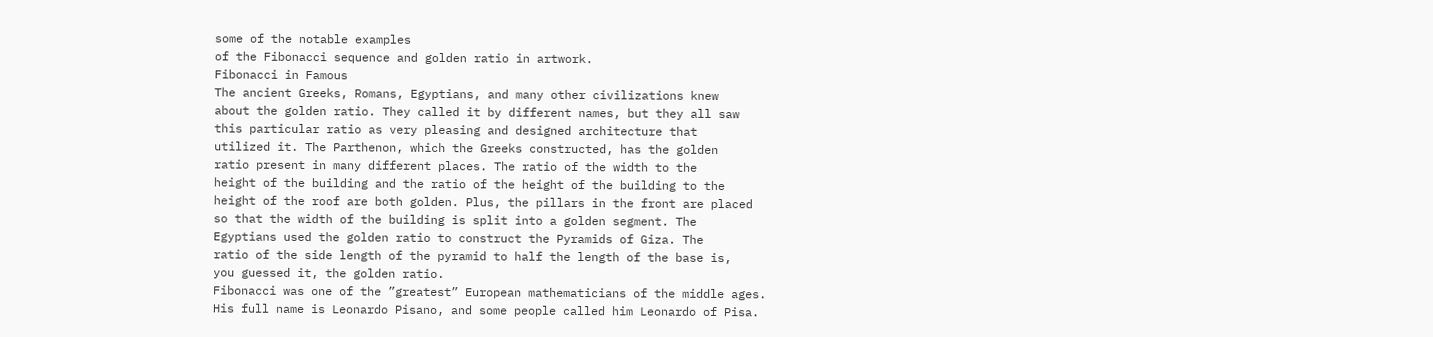some of the notable examples
of the Fibonacci sequence and golden ratio in artwork.
Fibonacci in Famous
The ancient Greeks, Romans, Egyptians, and many other civilizations knew
about the golden ratio. They called it by different names, but they all saw
this particular ratio as very pleasing and designed architecture that
utilized it. The Parthenon, which the Greeks constructed, has the golden
ratio present in many different places. The ratio of the width to the
height of the building and the ratio of the height of the building to the
height of the roof are both golden. Plus, the pillars in the front are placed
so that the width of the building is split into a golden segment. The
Egyptians used the golden ratio to construct the Pyramids of Giza. The
ratio of the side length of the pyramid to half the length of the base is,
you guessed it, the golden ratio.
Fibonacci was one of the ”greatest” European mathematicians of the middle ages.
His full name is Leonardo Pisano, and some people called him Leonardo of Pisa.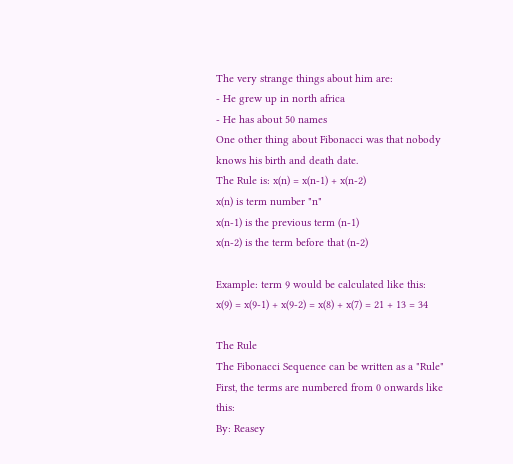The very strange things about him are:
- He grew up in north africa
- He has about 50 names
One other thing about Fibonacci was that nobody knows his birth and death date.
The Rule is: x(n) = x(n-1) + x(n-2)
x(n) is term number "n"
x(n-1) is the previous term (n-1)
x(n-2) is the term before that (n-2)

Example: term 9 would be calculated like this:
x(9) = x(9-1) + x(9-2) = x(8) + x(7) = 21 + 13 = 34

The Rule
The Fibonacci Sequence can be written as a "Rule"
First, the terms are numbered from 0 onwards like this:
By: Reasey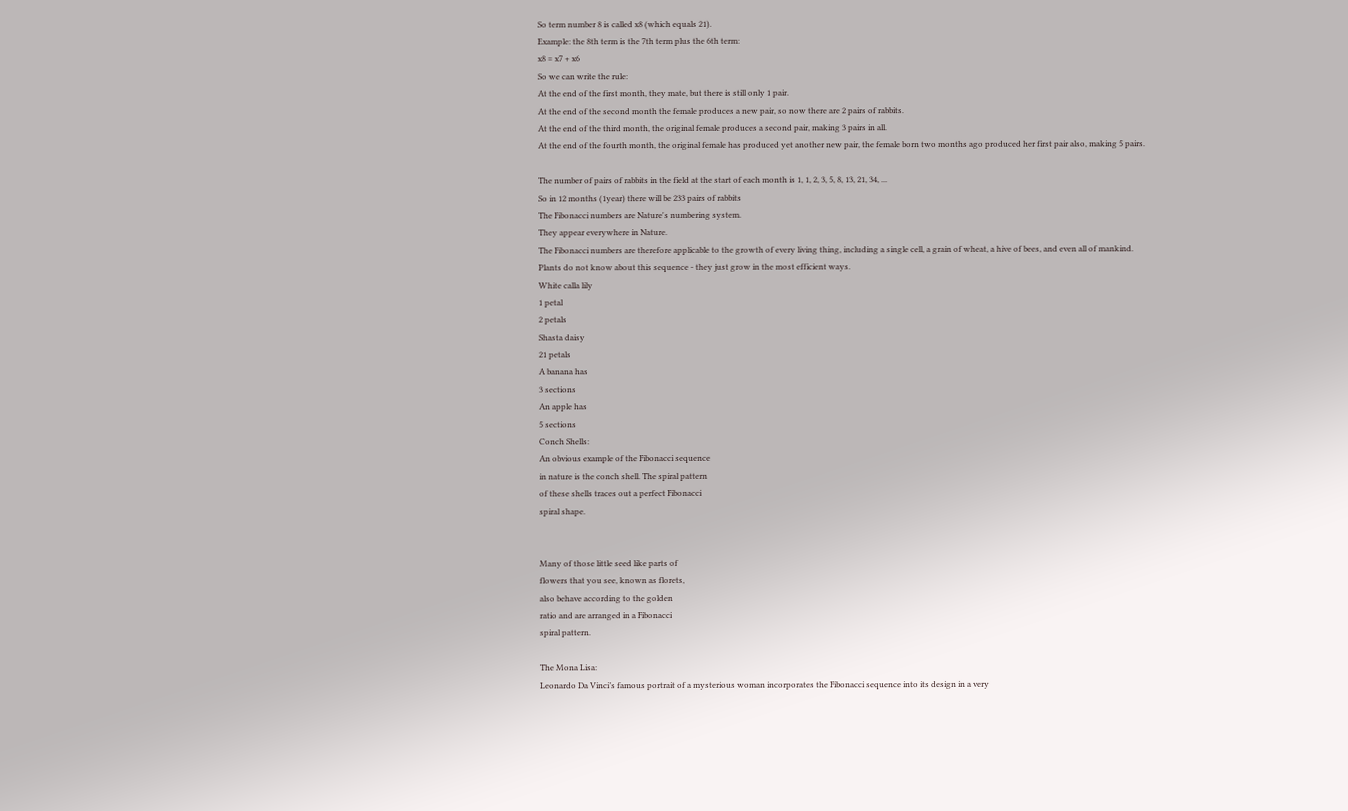So term number 8 is called x8 (which equals 21).
Example: the 8th term is the 7th term plus the 6th term:
x8 = x7 + x6
So we can write the rule:
At the end of the first month, they mate, but there is still only 1 pair.
At the end of the second month the female produces a new pair, so now there are 2 pairs of rabbits.
At the end of the third month, the original female produces a second pair, making 3 pairs in all.
At the end of the fourth month, the original female has produced yet another new pair, the female born two months ago produced her first pair also, making 5 pairs.

The number of pairs of rabbits in the field at the start of each month is 1, 1, 2, 3, 5, 8, 13, 21, 34, ...
So in 12 months (1year) there will be 233 pairs of rabbits
The Fibonacci numbers are Nature's numbering system.
They appear everywhere in Nature.
The Fibonacci numbers are therefore applicable to the growth of every living thing, including a single cell, a grain of wheat, a hive of bees, and even all of mankind.
Plants do not know about this sequence - they just grow in the most efficient ways.
White calla lily
1 petal
2 petals
Shasta daisy
21 petals
A banana has
3 sections
An apple has
5 sections
Conch Shells:
An obvious example of the Fibonacci sequence
in nature is the conch shell. The spiral pattern
of these shells traces out a perfect Fibonacci
spiral shape.


Many of those little seed like parts of
flowers that you see, known as florets,
also behave according to the golden
ratio and are arranged in a Fibonacci
spiral pattern.

The Mona Lisa:
Leonardo Da Vinci’s famous portrait of a mysterious woman incorporates the Fibonacci sequence into its design in a very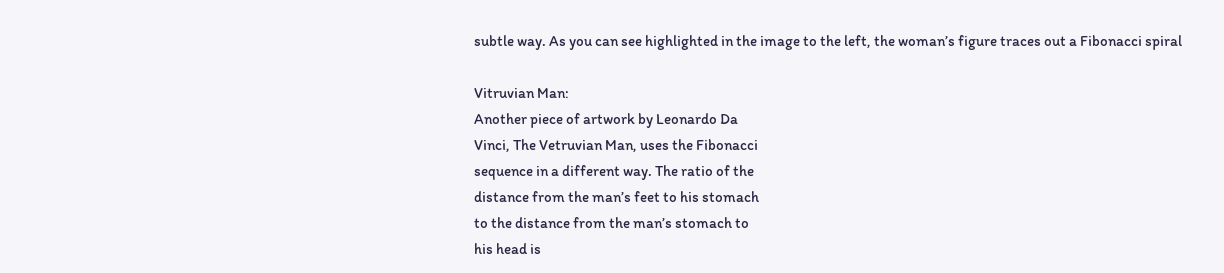subtle way. As you can see highlighted in the image to the left, the woman’s figure traces out a Fibonacci spiral

Vitruvian Man:
Another piece of artwork by Leonardo Da
Vinci, The Vetruvian Man, uses the Fibonacci
sequence in a different way. The ratio of the
distance from the man’s feet to his stomach
to the distance from the man’s stomach to
his head is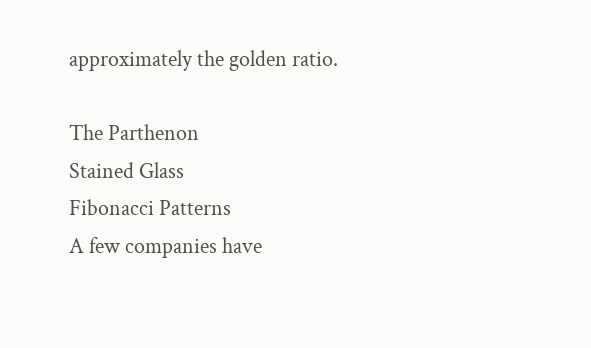approximately the golden ratio.

The Parthenon
Stained Glass
Fibonacci Patterns
A few companies have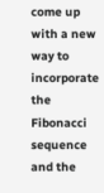come up with a new way to incorporate the Fibonacci sequence and the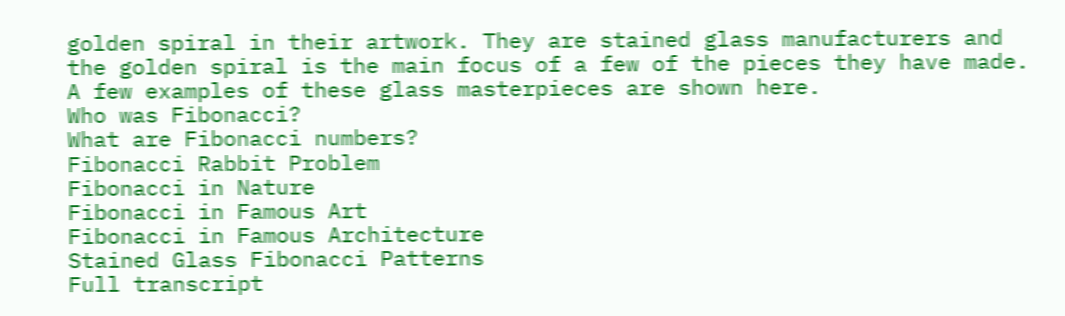golden spiral in their artwork. They are stained glass manufacturers and the golden spiral is the main focus of a few of the pieces they have made.
A few examples of these glass masterpieces are shown here.
Who was Fibonacci?
What are Fibonacci numbers?
Fibonacci Rabbit Problem
Fibonacci in Nature
Fibonacci in Famous Art
Fibonacci in Famous Architecture
Stained Glass Fibonacci Patterns
Full transcript